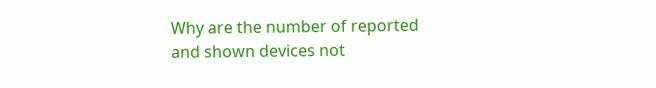Why are the number of reported and shown devices not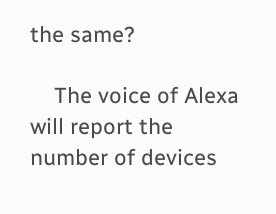the same?

    The voice of Alexa will report the number of devices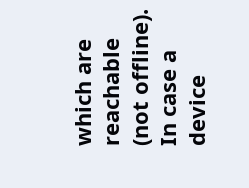which are reachable (not offline). In case a device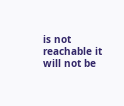is not reachable it will not be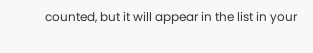counted, but it will appear in the list in your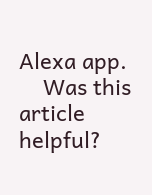Alexa app.
    Was this article helpful?